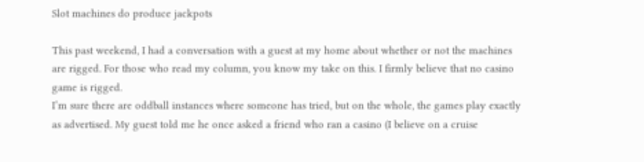Slot machines do produce jackpots

This past weekend, I had a conversation with a guest at my home about whether or not the machines are rigged. For those who read my column, you know my take on this. I firmly believe that no casino game is rigged.
I’m sure there are oddball instances where someone has tried, but on the whole, the games play exactly as advertised. My guest told me he once asked a friend who ran a casino (I believe on a cruise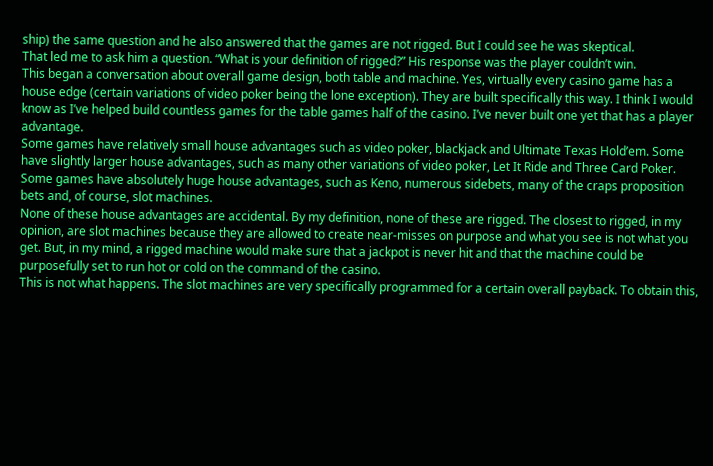ship) the same question and he also answered that the games are not rigged. But I could see he was skeptical.
That led me to ask him a question. “What is your definition of rigged?” His response was the player couldn’t win.
This began a conversation about overall game design, both table and machine. Yes, virtually every casino game has a house edge (certain variations of video poker being the lone exception). They are built specifically this way. I think I would know as I’ve helped build countless games for the table games half of the casino. I’ve never built one yet that has a player advantage.
Some games have relatively small house advantages such as video poker, blackjack and Ultimate Texas Hold’em. Some have slightly larger house advantages, such as many other variations of video poker, Let It Ride and Three Card Poker. Some games have absolutely huge house advantages, such as Keno, numerous sidebets, many of the craps proposition bets and, of course, slot machines.
None of these house advantages are accidental. By my definition, none of these are rigged. The closest to rigged, in my opinion, are slot machines because they are allowed to create near-misses on purpose and what you see is not what you get. But, in my mind, a rigged machine would make sure that a jackpot is never hit and that the machine could be purposefully set to run hot or cold on the command of the casino.
This is not what happens. The slot machines are very specifically programmed for a certain overall payback. To obtain this,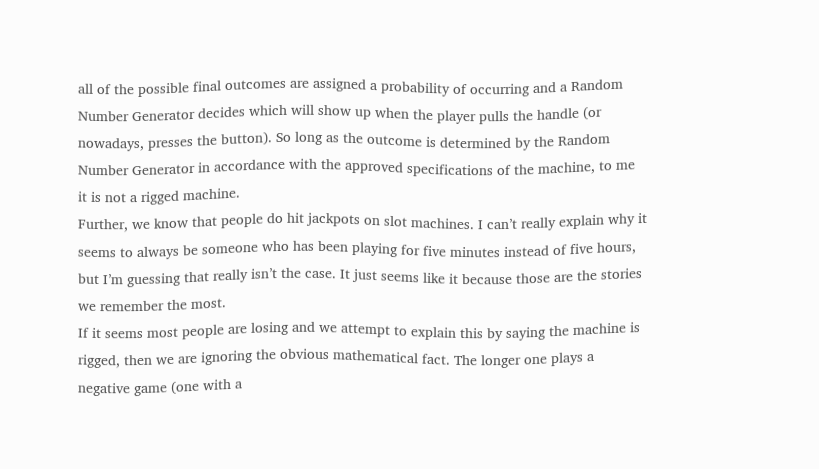all of the possible final outcomes are assigned a probability of occurring and a Random Number Generator decides which will show up when the player pulls the handle (or nowadays, presses the button). So long as the outcome is determined by the Random Number Generator in accordance with the approved specifications of the machine, to me it is not a rigged machine.
Further, we know that people do hit jackpots on slot machines. I can’t really explain why it seems to always be someone who has been playing for five minutes instead of five hours, but I’m guessing that really isn’t the case. It just seems like it because those are the stories we remember the most.
If it seems most people are losing and we attempt to explain this by saying the machine is rigged, then we are ignoring the obvious mathematical fact. The longer one plays a negative game (one with a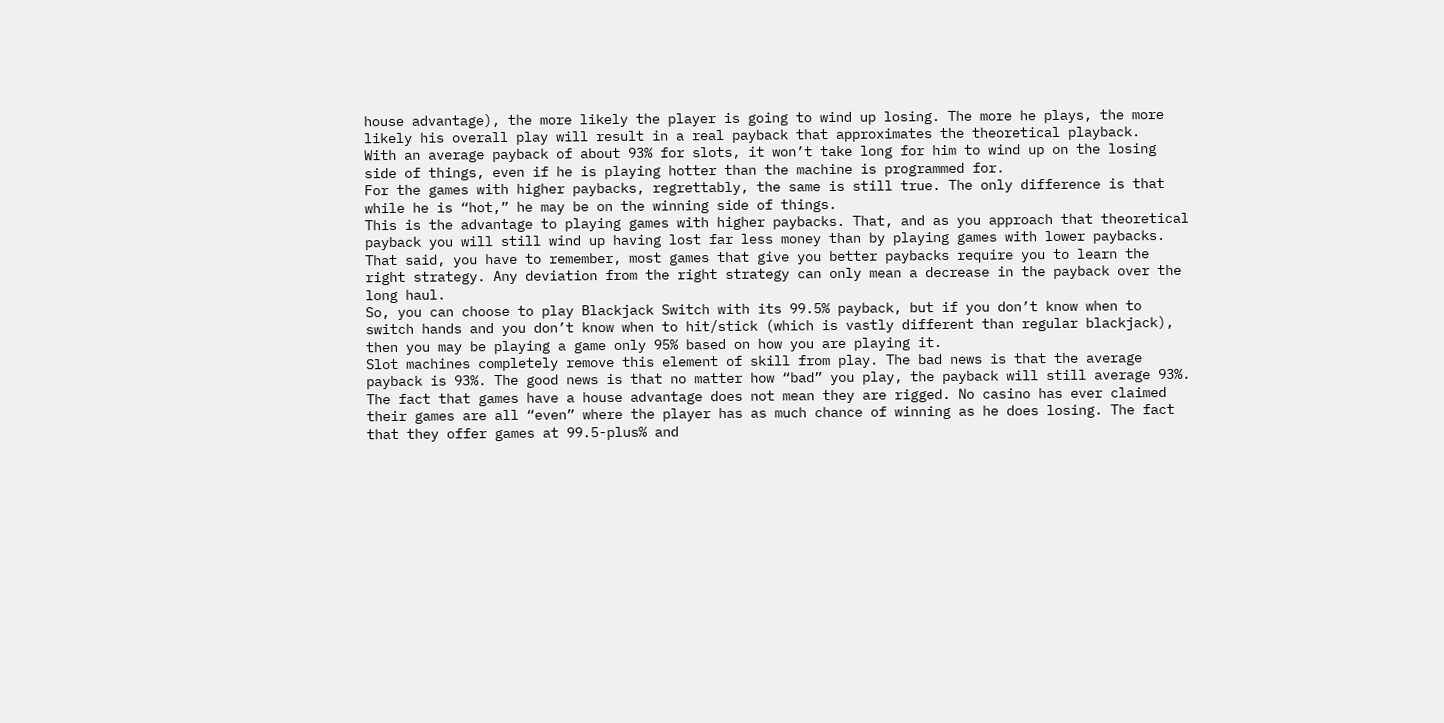house advantage), the more likely the player is going to wind up losing. The more he plays, the more likely his overall play will result in a real payback that approximates the theoretical playback.
With an average payback of about 93% for slots, it won’t take long for him to wind up on the losing side of things, even if he is playing hotter than the machine is programmed for.
For the games with higher paybacks, regrettably, the same is still true. The only difference is that while he is “hot,” he may be on the winning side of things.
This is the advantage to playing games with higher paybacks. That, and as you approach that theoretical payback you will still wind up having lost far less money than by playing games with lower paybacks.
That said, you have to remember, most games that give you better paybacks require you to learn the right strategy. Any deviation from the right strategy can only mean a decrease in the payback over the long haul.
So, you can choose to play Blackjack Switch with its 99.5% payback, but if you don’t know when to switch hands and you don’t know when to hit/stick (which is vastly different than regular blackjack), then you may be playing a game only 95% based on how you are playing it.
Slot machines completely remove this element of skill from play. The bad news is that the average payback is 93%. The good news is that no matter how “bad” you play, the payback will still average 93%.
The fact that games have a house advantage does not mean they are rigged. No casino has ever claimed their games are all “even” where the player has as much chance of winning as he does losing. The fact that they offer games at 99.5-plus% and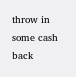throw in some cash back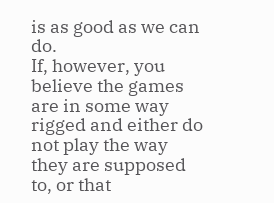is as good as we can do.
If, however, you believe the games are in some way rigged and either do not play the way they are supposed to, or that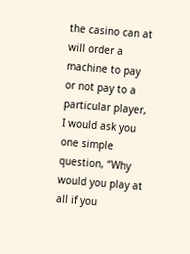the casino can at will order a machine to pay or not pay to a particular player, I would ask you one simple question, “Why would you play at all if you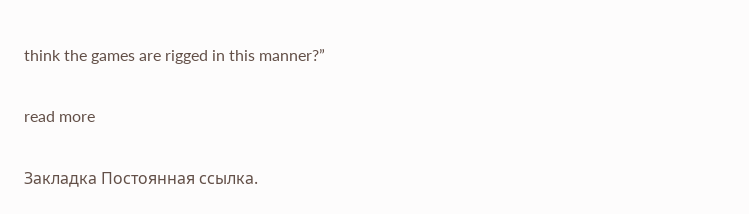think the games are rigged in this manner?”

read more

Закладка Постоянная ссылка.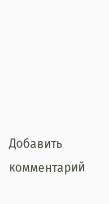Добавить комментарий